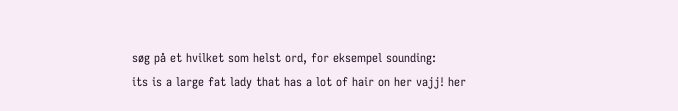søg på et hvilket som helst ord, for eksempel sounding:
its is a large fat lady that has a lot of hair on her vajj! her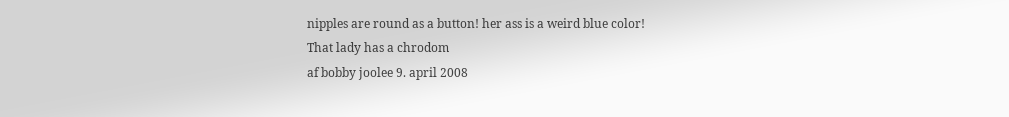nipples are round as a button! her ass is a weird blue color!
That lady has a chrodom
af bobby joolee 9. april 2008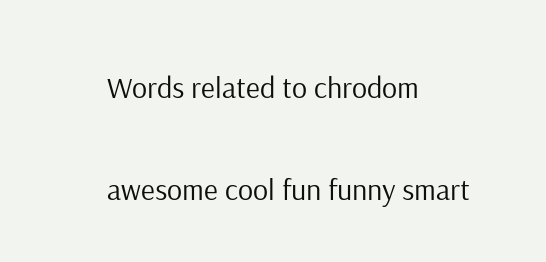Words related to chrodom

awesome cool fun funny smart